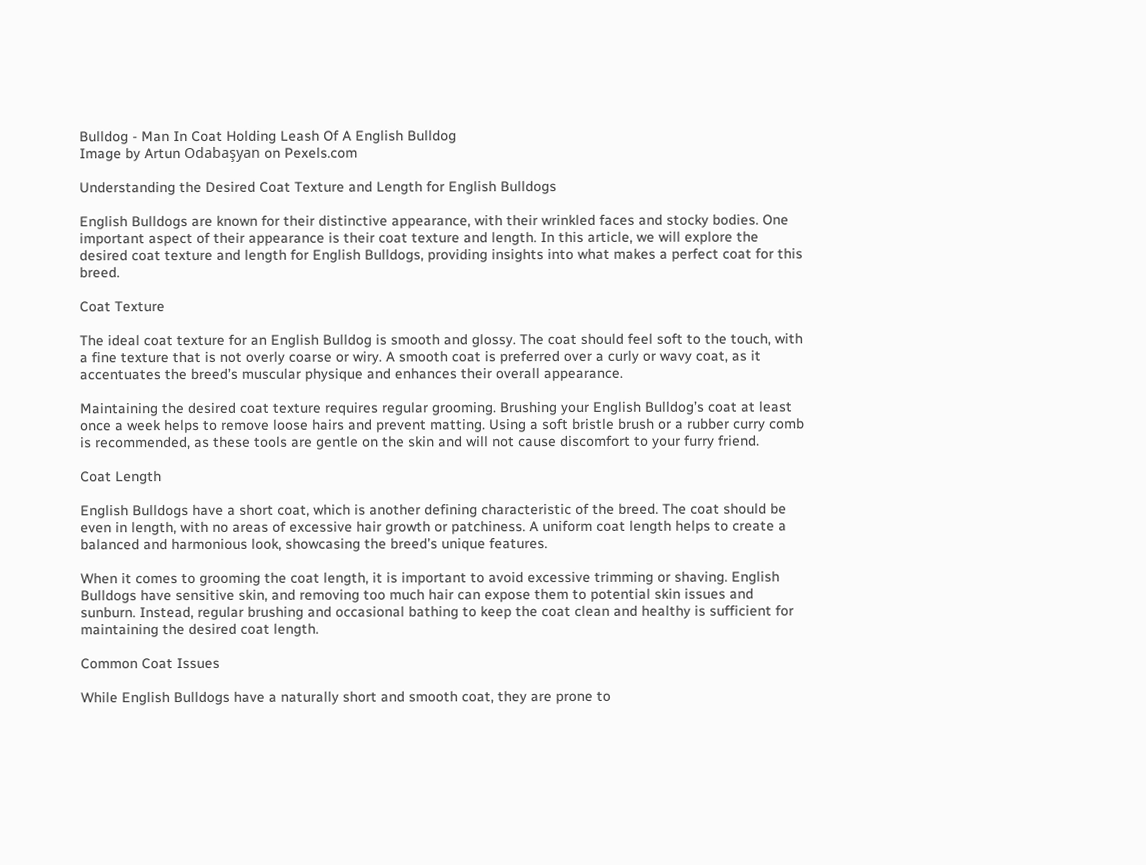Bulldog - Man In Coat Holding Leash Of A English Bulldog
Image by Artun Odabaşyan on Pexels.com

Understanding the Desired Coat Texture and Length for English Bulldogs

English Bulldogs are known for their distinctive appearance, with their wrinkled faces and stocky bodies. One important aspect of their appearance is their coat texture and length. In this article, we will explore the desired coat texture and length for English Bulldogs, providing insights into what makes a perfect coat for this breed.

Coat Texture

The ideal coat texture for an English Bulldog is smooth and glossy. The coat should feel soft to the touch, with a fine texture that is not overly coarse or wiry. A smooth coat is preferred over a curly or wavy coat, as it accentuates the breed’s muscular physique and enhances their overall appearance.

Maintaining the desired coat texture requires regular grooming. Brushing your English Bulldog’s coat at least once a week helps to remove loose hairs and prevent matting. Using a soft bristle brush or a rubber curry comb is recommended, as these tools are gentle on the skin and will not cause discomfort to your furry friend.

Coat Length

English Bulldogs have a short coat, which is another defining characteristic of the breed. The coat should be even in length, with no areas of excessive hair growth or patchiness. A uniform coat length helps to create a balanced and harmonious look, showcasing the breed’s unique features.

When it comes to grooming the coat length, it is important to avoid excessive trimming or shaving. English Bulldogs have sensitive skin, and removing too much hair can expose them to potential skin issues and sunburn. Instead, regular brushing and occasional bathing to keep the coat clean and healthy is sufficient for maintaining the desired coat length.

Common Coat Issues

While English Bulldogs have a naturally short and smooth coat, they are prone to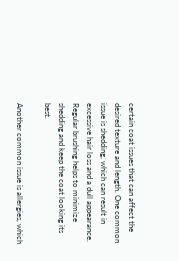certain coat issues that can affect the desired texture and length. One common issue is shedding, which can result in excessive hair loss and a dull appearance. Regular brushing helps to minimize shedding and keep the coat looking its best.

Another common issue is allergies, which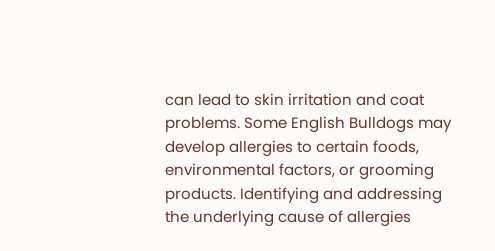can lead to skin irritation and coat problems. Some English Bulldogs may develop allergies to certain foods, environmental factors, or grooming products. Identifying and addressing the underlying cause of allergies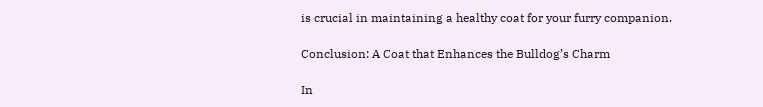is crucial in maintaining a healthy coat for your furry companion.

Conclusion: A Coat that Enhances the Bulldog’s Charm

In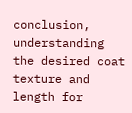conclusion, understanding the desired coat texture and length for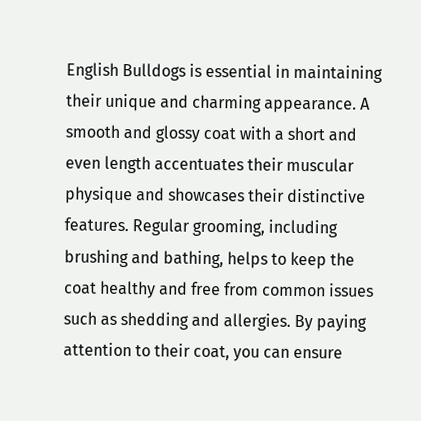English Bulldogs is essential in maintaining their unique and charming appearance. A smooth and glossy coat with a short and even length accentuates their muscular physique and showcases their distinctive features. Regular grooming, including brushing and bathing, helps to keep the coat healthy and free from common issues such as shedding and allergies. By paying attention to their coat, you can ensure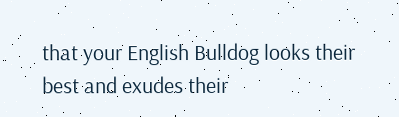that your English Bulldog looks their best and exudes their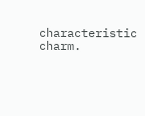characteristic charm.